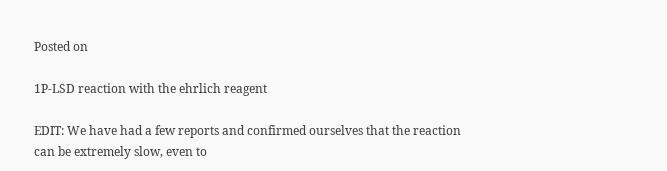Posted on

1P-LSD reaction with the ehrlich reagent

EDIT: We have had a few reports and confirmed ourselves that the reaction can be extremely slow, even to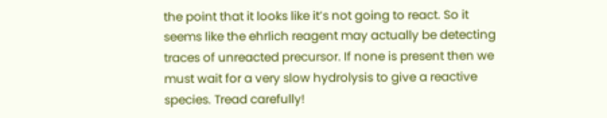the point that it looks like it’s not going to react. So it seems like the ehrlich reagent may actually be detecting traces of unreacted precursor. If none is present then we must wait for a very slow hydrolysis to give a reactive species. Tread carefully!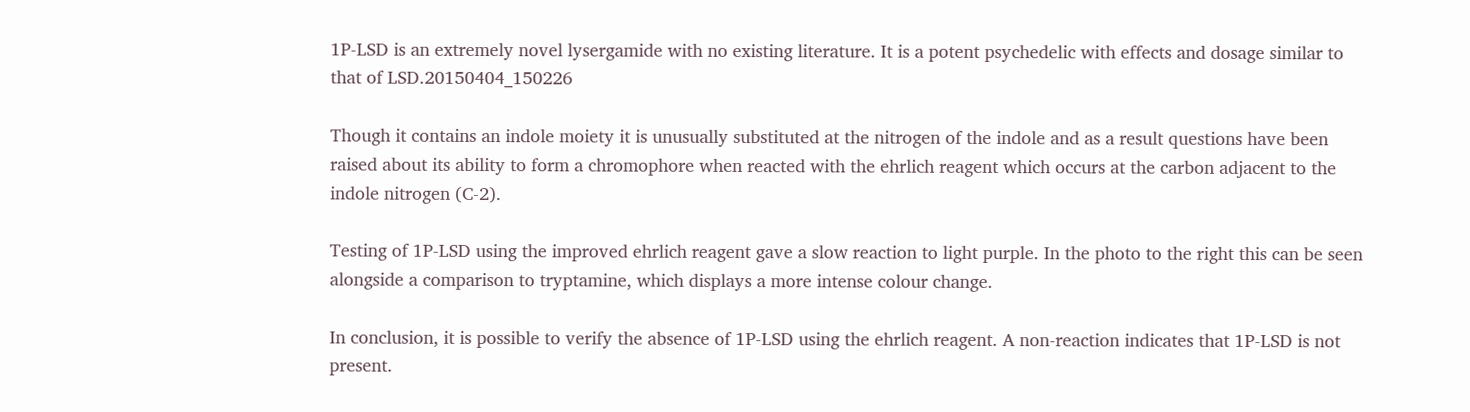1P-LSD is an extremely novel lysergamide with no existing literature. It is a potent psychedelic with effects and dosage similar to that of LSD.20150404_150226

Though it contains an indole moiety it is unusually substituted at the nitrogen of the indole and as a result questions have been raised about its ability to form a chromophore when reacted with the ehrlich reagent which occurs at the carbon adjacent to the indole nitrogen (C-2).

Testing of 1P-LSD using the improved ehrlich reagent gave a slow reaction to light purple. In the photo to the right this can be seen alongside a comparison to tryptamine, which displays a more intense colour change.

In conclusion, it is possible to verify the absence of 1P-LSD using the ehrlich reagent. A non-reaction indicates that 1P-LSD is not present.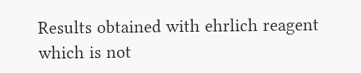Results obtained with ehrlich reagent which is not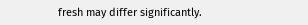fresh may differ significantly.